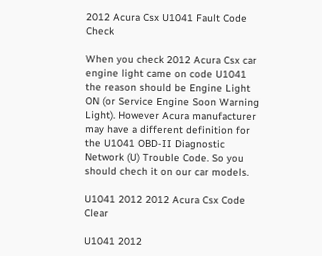2012 Acura Csx U1041 Fault Code Check

When you check 2012 Acura Csx car engine light came on code U1041 the reason should be Engine Light ON (or Service Engine Soon Warning Light). However Acura manufacturer may have a different definition for the U1041 OBD-II Diagnostic Network (U) Trouble Code. So you should chech it on our car models.

U1041 2012 2012 Acura Csx Code Clear

U1041 2012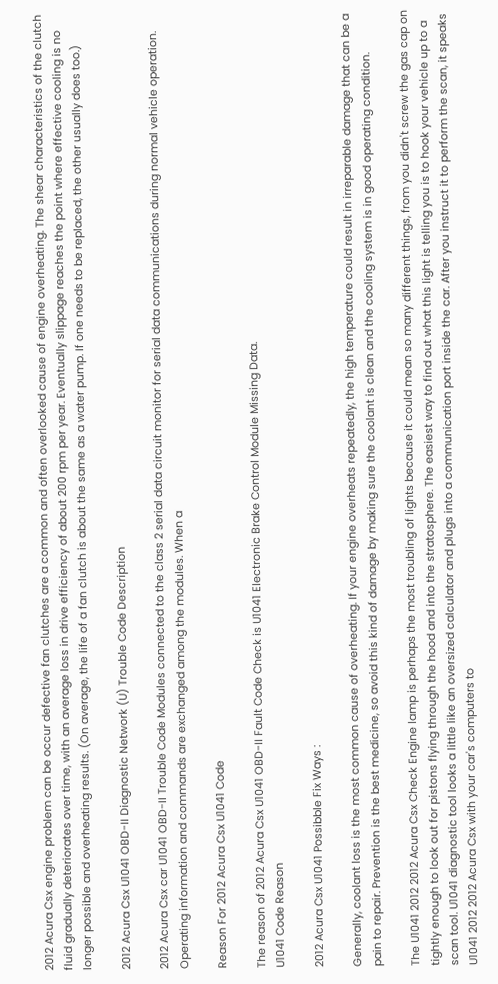2012 Acura Csx engine problem can be occur defective fan clutches are a common and often overlooked cause of engine overheating. The shear characteristics of the clutch fluid gradually deteriorates over time, with an average loss in drive efficiency of about 200 rpm per year. Eventually slippage reaches the point where effective cooling is no longer possible and overheating results. (On average, the life of a fan clutch is about the same as a water pump. If one needs to be replaced, the other usually does too.)

2012 Acura Csx U1041 OBD-II Diagnostic Network (U) Trouble Code Description

2012 Acura Csx car U1041 OBD-II Trouble Code Modules connected to the class 2 serial data circuit monitor for serial data communications during normal vehicle operation. Operating information and commands are exchanged among the modules. When a

Reason For 2012 Acura Csx U1041 Code

The reason of 2012 Acura Csx U1041 OBD-II Fault Code Check is U1041 Electronic Brake Control Module Missing Data.
U1041 Code Reason

2012 Acura Csx U1041 Possibble Fix Ways :

Generally, coolant loss is the most common cause of overheating. If your engine overheats repeatedly, the high temperature could result in irreparable damage that can be a pain to repair. Prevention is the best medicine, so avoid this kind of damage by making sure the coolant is clean and the cooling system is in good operating condition.

The U1041 2012 2012 Acura Csx Check Engine lamp is perhaps the most troubling of lights because it could mean so many different things, from you didn't screw the gas cap on tightly enough to look out for pistons flying through the hood and into the stratosphere. The easiest way to find out what this light is telling you is to hook your vehicle up to a scan tool. U1041 diagnostic tool looks a little like an oversized calculator and plugs into a communication port inside the car. After you instruct it to perform the scan, it speaks U1041 2012 2012 Acura Csx with your car's computers to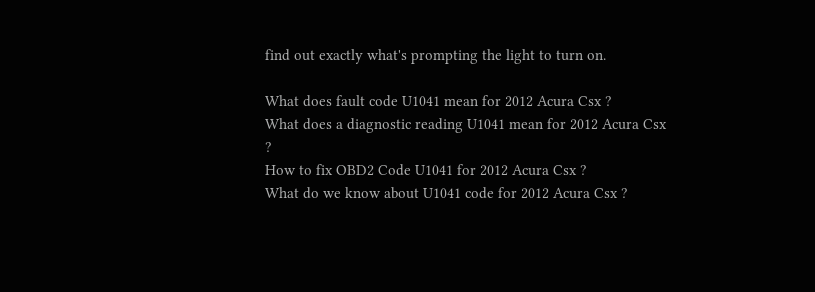find out exactly what's prompting the light to turn on.

What does fault code U1041 mean for 2012 Acura Csx ?
What does a diagnostic reading U1041 mean for 2012 Acura Csx ?
How to fix OBD2 Code U1041 for 2012 Acura Csx ?
What do we know about U1041 code for 2012 Acura Csx ?